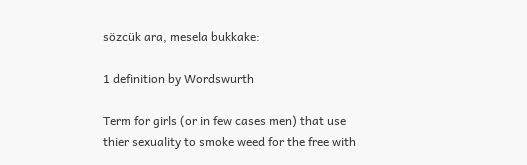sözcük ara, mesela bukkake:

1 definition by Wordswurth

Term for girls (or in few cases men) that use thier sexuality to smoke weed for the free with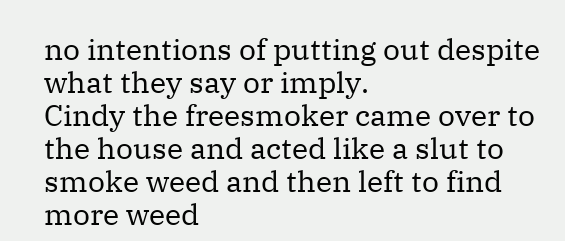no intentions of putting out despite what they say or imply.
Cindy the freesmoker came over to the house and acted like a slut to smoke weed and then left to find more weed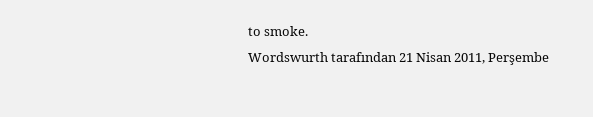to smoke.
Wordswurth tarafından 21 Nisan 2011, Perşembe